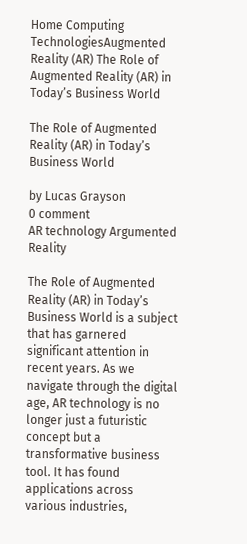Home Computing TechnologiesAugmented Reality (AR) The Role of Augmented Reality (AR) in Today’s Business World

The Role of Augmented Reality (AR) in Today’s Business World

by Lucas Grayson
0 comment
AR technology Argumented Reality

The Role of Augmented Reality (AR) in Today’s Business World is a subject that has garnered significant attention in recent years. As we navigate through the digital age, AR technology is no longer just a futuristic concept but a transformative business tool. It has found applications across various industries,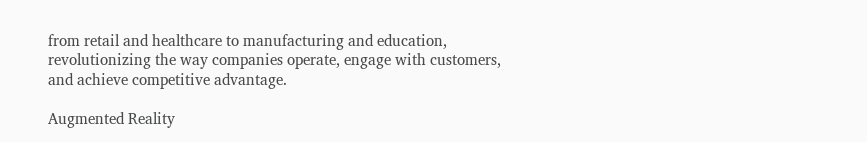from retail and healthcare to manufacturing and education, revolutionizing the way companies operate, engage with customers, and achieve competitive advantage.

Augmented Reality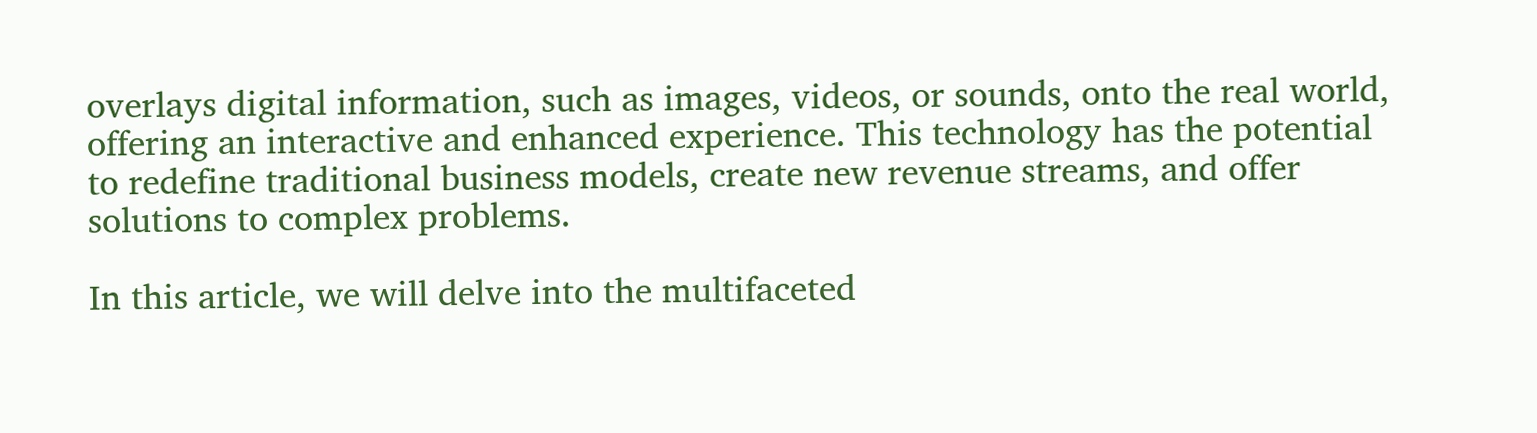overlays digital information, such as images, videos, or sounds, onto the real world, offering an interactive and enhanced experience. This technology has the potential to redefine traditional business models, create new revenue streams, and offer solutions to complex problems.

In this article, we will delve into the multifaceted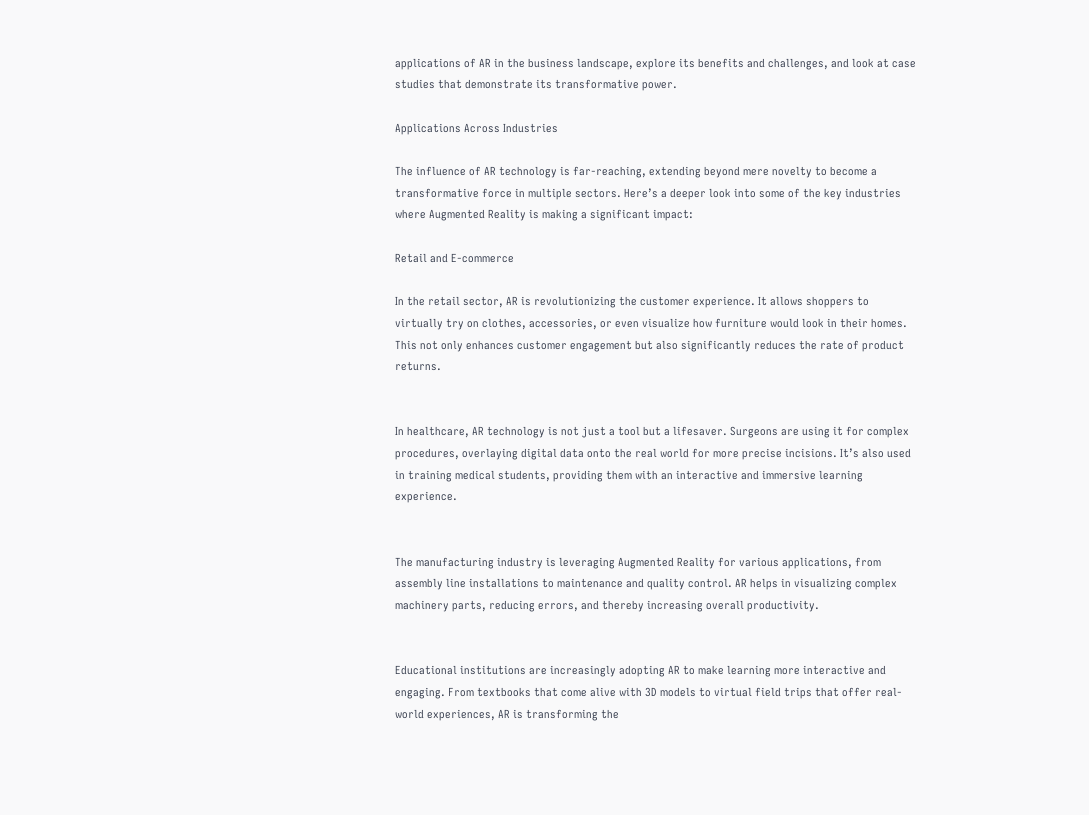applications of AR in the business landscape, explore its benefits and challenges, and look at case studies that demonstrate its transformative power.

Applications Across Industries

The influence of AR technology is far-reaching, extending beyond mere novelty to become a transformative force in multiple sectors. Here’s a deeper look into some of the key industries where Augmented Reality is making a significant impact:

Retail and E-commerce

In the retail sector, AR is revolutionizing the customer experience. It allows shoppers to virtually try on clothes, accessories, or even visualize how furniture would look in their homes. This not only enhances customer engagement but also significantly reduces the rate of product returns.


In healthcare, AR technology is not just a tool but a lifesaver. Surgeons are using it for complex procedures, overlaying digital data onto the real world for more precise incisions. It’s also used in training medical students, providing them with an interactive and immersive learning experience.


The manufacturing industry is leveraging Augmented Reality for various applications, from assembly line installations to maintenance and quality control. AR helps in visualizing complex machinery parts, reducing errors, and thereby increasing overall productivity.


Educational institutions are increasingly adopting AR to make learning more interactive and engaging. From textbooks that come alive with 3D models to virtual field trips that offer real-world experiences, AR is transforming the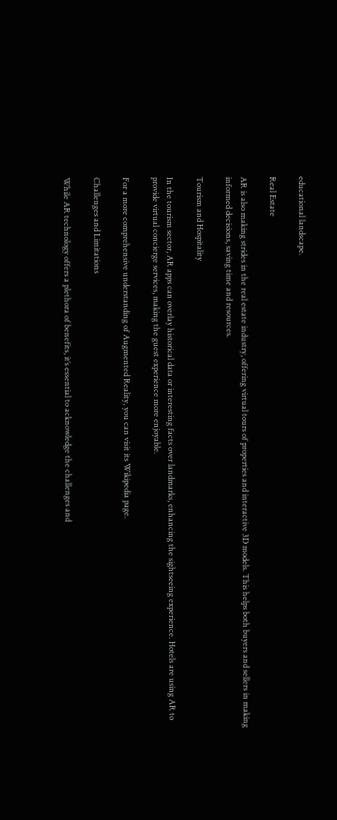educational landscape.

Real Estate

AR is also making strides in the real estate industry, offering virtual tours of properties and interactive 3D models. This helps both buyers and sellers in making informed decisions, saving time and resources.

Tourism and Hospitality

In the tourism sector, AR apps can overlay historical data or interesting facts over landmarks, enhancing the sightseeing experience. Hotels are using AR to provide virtual concierge services, making the guest experience more enjoyable.

For a more comprehensive understanding of Augmented Reality, you can visit its Wikipedia page.

Challenges and Limitations

While AR technology offers a plethora of benefits, it’s essential to acknowledge the challenges and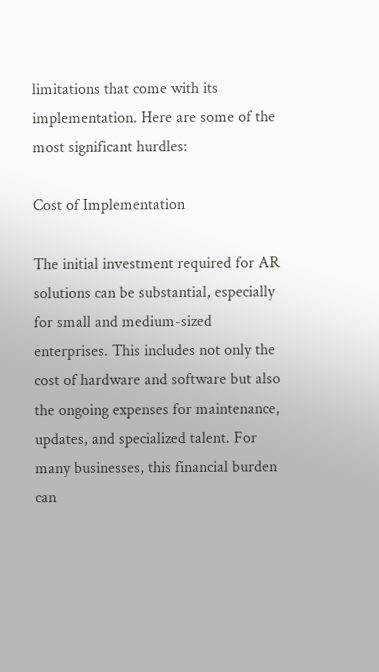limitations that come with its implementation. Here are some of the most significant hurdles:

Cost of Implementation

The initial investment required for AR solutions can be substantial, especially for small and medium-sized enterprises. This includes not only the cost of hardware and software but also the ongoing expenses for maintenance, updates, and specialized talent. For many businesses, this financial burden can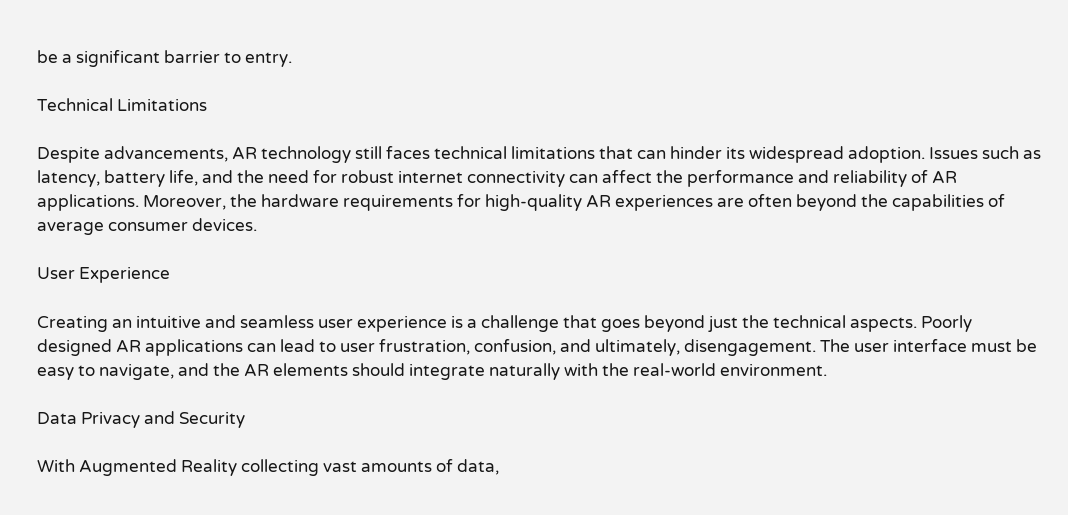be a significant barrier to entry.

Technical Limitations

Despite advancements, AR technology still faces technical limitations that can hinder its widespread adoption. Issues such as latency, battery life, and the need for robust internet connectivity can affect the performance and reliability of AR applications. Moreover, the hardware requirements for high-quality AR experiences are often beyond the capabilities of average consumer devices.

User Experience

Creating an intuitive and seamless user experience is a challenge that goes beyond just the technical aspects. Poorly designed AR applications can lead to user frustration, confusion, and ultimately, disengagement. The user interface must be easy to navigate, and the AR elements should integrate naturally with the real-world environment.

Data Privacy and Security

With Augmented Reality collecting vast amounts of data,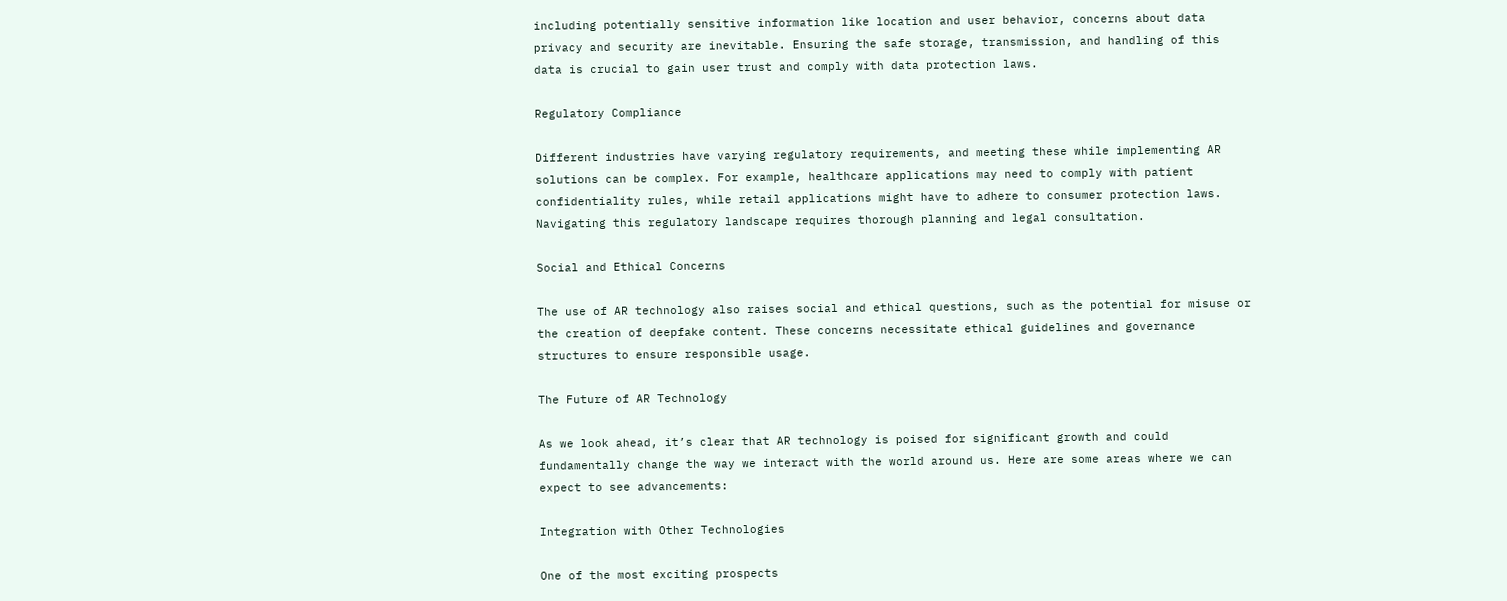including potentially sensitive information like location and user behavior, concerns about data privacy and security are inevitable. Ensuring the safe storage, transmission, and handling of this data is crucial to gain user trust and comply with data protection laws.

Regulatory Compliance

Different industries have varying regulatory requirements, and meeting these while implementing AR solutions can be complex. For example, healthcare applications may need to comply with patient confidentiality rules, while retail applications might have to adhere to consumer protection laws. Navigating this regulatory landscape requires thorough planning and legal consultation.

Social and Ethical Concerns

The use of AR technology also raises social and ethical questions, such as the potential for misuse or the creation of deepfake content. These concerns necessitate ethical guidelines and governance structures to ensure responsible usage.

The Future of AR Technology

As we look ahead, it’s clear that AR technology is poised for significant growth and could fundamentally change the way we interact with the world around us. Here are some areas where we can expect to see advancements:

Integration with Other Technologies

One of the most exciting prospects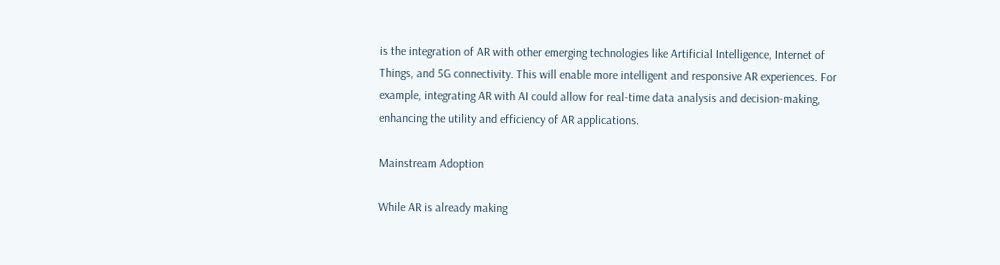is the integration of AR with other emerging technologies like Artificial Intelligence, Internet of Things, and 5G connectivity. This will enable more intelligent and responsive AR experiences. For example, integrating AR with AI could allow for real-time data analysis and decision-making, enhancing the utility and efficiency of AR applications.

Mainstream Adoption

While AR is already making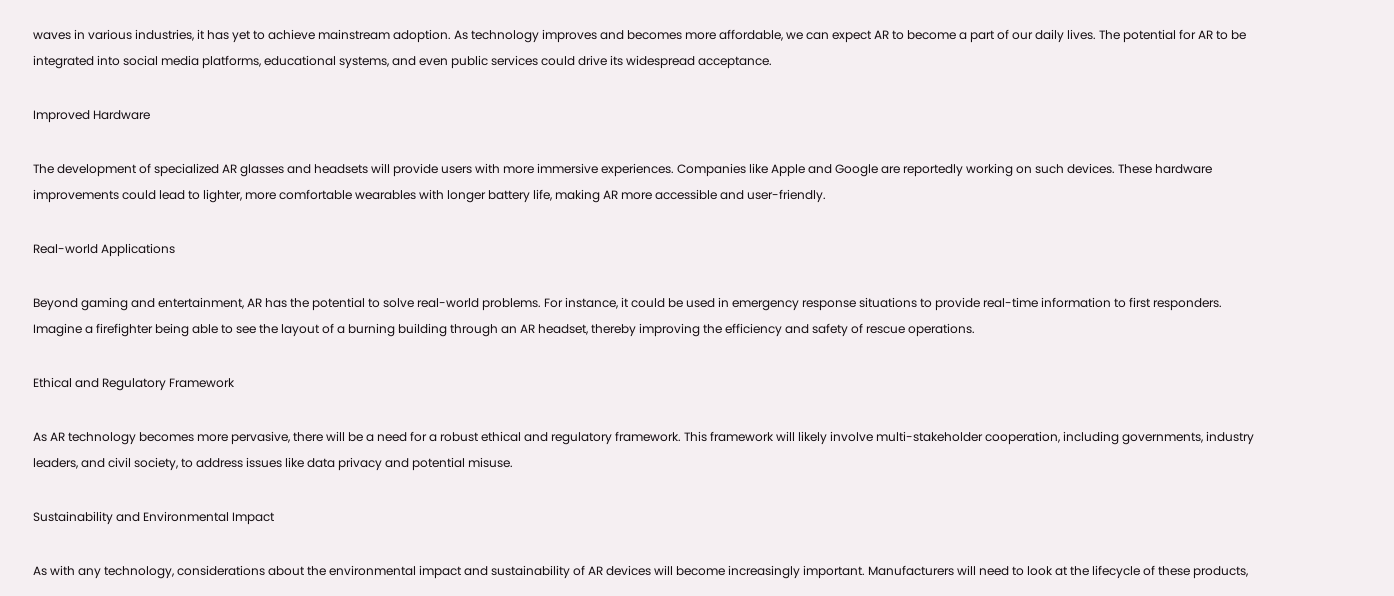waves in various industries, it has yet to achieve mainstream adoption. As technology improves and becomes more affordable, we can expect AR to become a part of our daily lives. The potential for AR to be integrated into social media platforms, educational systems, and even public services could drive its widespread acceptance.

Improved Hardware

The development of specialized AR glasses and headsets will provide users with more immersive experiences. Companies like Apple and Google are reportedly working on such devices. These hardware improvements could lead to lighter, more comfortable wearables with longer battery life, making AR more accessible and user-friendly.

Real-world Applications

Beyond gaming and entertainment, AR has the potential to solve real-world problems. For instance, it could be used in emergency response situations to provide real-time information to first responders. Imagine a firefighter being able to see the layout of a burning building through an AR headset, thereby improving the efficiency and safety of rescue operations.

Ethical and Regulatory Framework

As AR technology becomes more pervasive, there will be a need for a robust ethical and regulatory framework. This framework will likely involve multi-stakeholder cooperation, including governments, industry leaders, and civil society, to address issues like data privacy and potential misuse.

Sustainability and Environmental Impact

As with any technology, considerations about the environmental impact and sustainability of AR devices will become increasingly important. Manufacturers will need to look at the lifecycle of these products,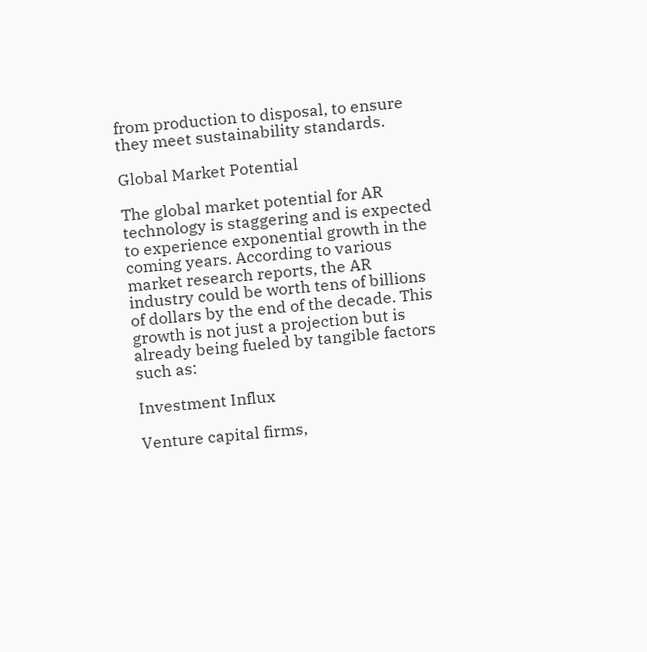from production to disposal, to ensure they meet sustainability standards.

Global Market Potential

The global market potential for AR technology is staggering and is expected to experience exponential growth in the coming years. According to various market research reports, the AR industry could be worth tens of billions of dollars by the end of the decade. This growth is not just a projection but is already being fueled by tangible factors such as:

Investment Influx

Venture capital firms,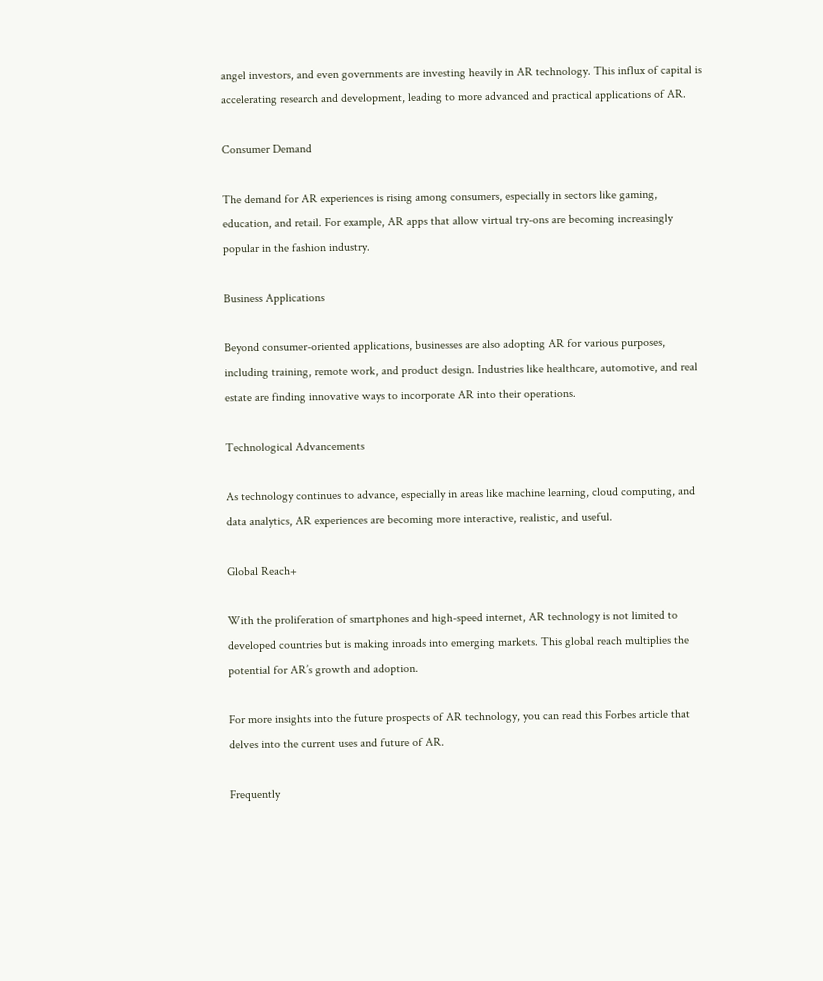angel investors, and even governments are investing heavily in AR technology. This influx of capital is accelerating research and development, leading to more advanced and practical applications of AR.

Consumer Demand

The demand for AR experiences is rising among consumers, especially in sectors like gaming, education, and retail. For example, AR apps that allow virtual try-ons are becoming increasingly popular in the fashion industry.

Business Applications

Beyond consumer-oriented applications, businesses are also adopting AR for various purposes, including training, remote work, and product design. Industries like healthcare, automotive, and real estate are finding innovative ways to incorporate AR into their operations.

Technological Advancements

As technology continues to advance, especially in areas like machine learning, cloud computing, and data analytics, AR experiences are becoming more interactive, realistic, and useful.

Global Reach+

With the proliferation of smartphones and high-speed internet, AR technology is not limited to developed countries but is making inroads into emerging markets. This global reach multiplies the potential for AR’s growth and adoption.

For more insights into the future prospects of AR technology, you can read this Forbes article that delves into the current uses and future of AR.

Frequently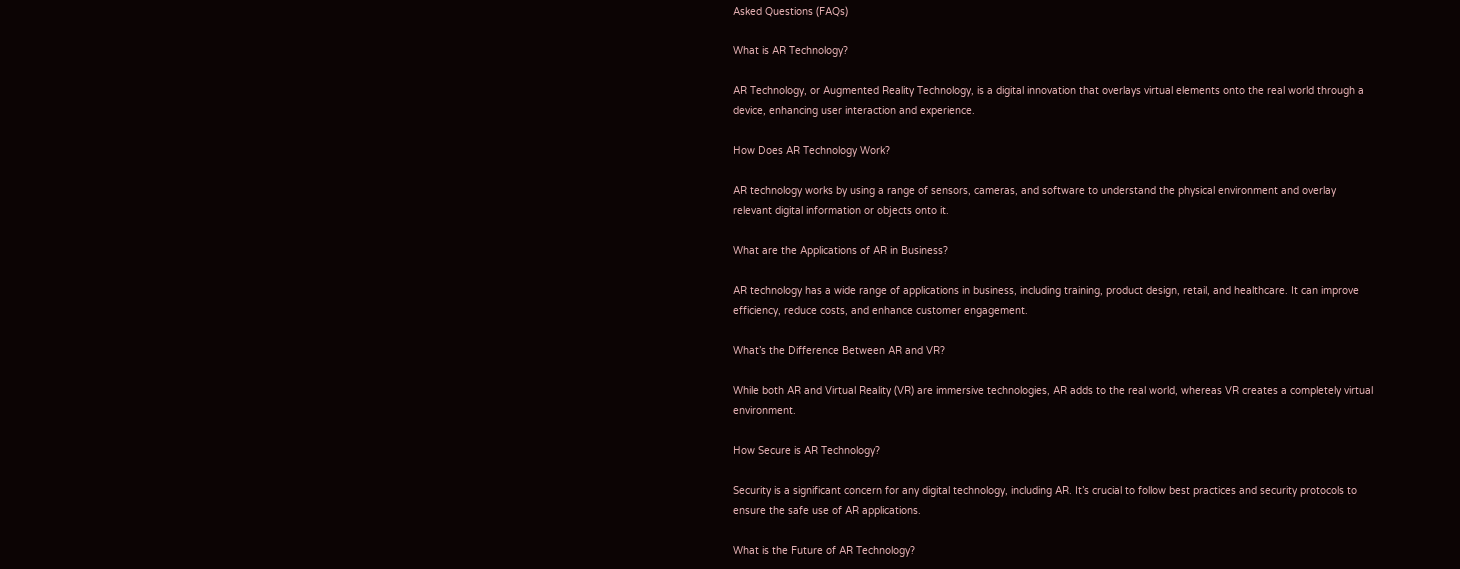Asked Questions (FAQs)

What is AR Technology?

AR Technology, or Augmented Reality Technology, is a digital innovation that overlays virtual elements onto the real world through a device, enhancing user interaction and experience.

How Does AR Technology Work?

AR technology works by using a range of sensors, cameras, and software to understand the physical environment and overlay relevant digital information or objects onto it.

What are the Applications of AR in Business?

AR technology has a wide range of applications in business, including training, product design, retail, and healthcare. It can improve efficiency, reduce costs, and enhance customer engagement.

What’s the Difference Between AR and VR?

While both AR and Virtual Reality (VR) are immersive technologies, AR adds to the real world, whereas VR creates a completely virtual environment.

How Secure is AR Technology?

Security is a significant concern for any digital technology, including AR. It’s crucial to follow best practices and security protocols to ensure the safe use of AR applications.

What is the Future of AR Technology?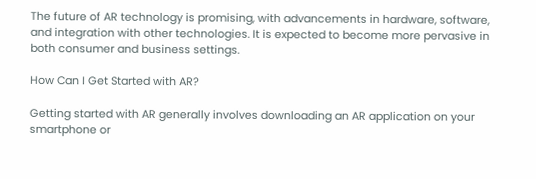The future of AR technology is promising, with advancements in hardware, software, and integration with other technologies. It is expected to become more pervasive in both consumer and business settings.

How Can I Get Started with AR?

Getting started with AR generally involves downloading an AR application on your smartphone or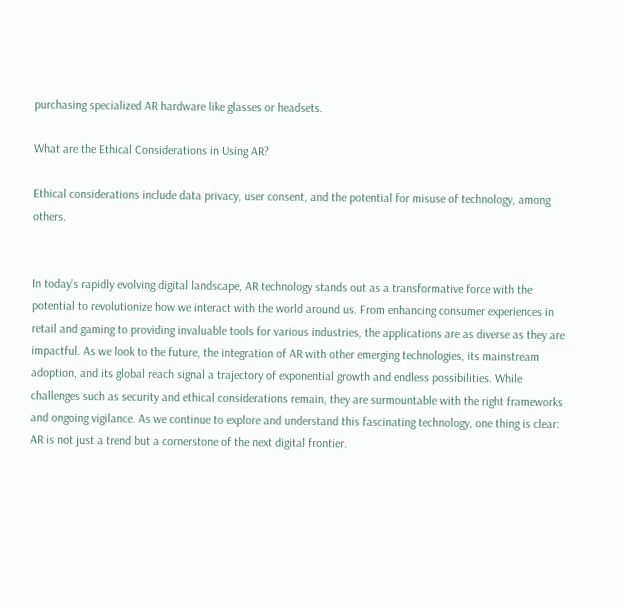purchasing specialized AR hardware like glasses or headsets.

What are the Ethical Considerations in Using AR?

Ethical considerations include data privacy, user consent, and the potential for misuse of technology, among others.


In today’s rapidly evolving digital landscape, AR technology stands out as a transformative force with the potential to revolutionize how we interact with the world around us. From enhancing consumer experiences in retail and gaming to providing invaluable tools for various industries, the applications are as diverse as they are impactful. As we look to the future, the integration of AR with other emerging technologies, its mainstream adoption, and its global reach signal a trajectory of exponential growth and endless possibilities. While challenges such as security and ethical considerations remain, they are surmountable with the right frameworks and ongoing vigilance. As we continue to explore and understand this fascinating technology, one thing is clear: AR is not just a trend but a cornerstone of the next digital frontier.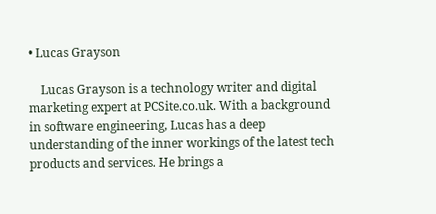• Lucas Grayson

    Lucas Grayson is a technology writer and digital marketing expert at PCSite.co.uk. With a background in software engineering, Lucas has a deep understanding of the inner workings of the latest tech products and services. He brings a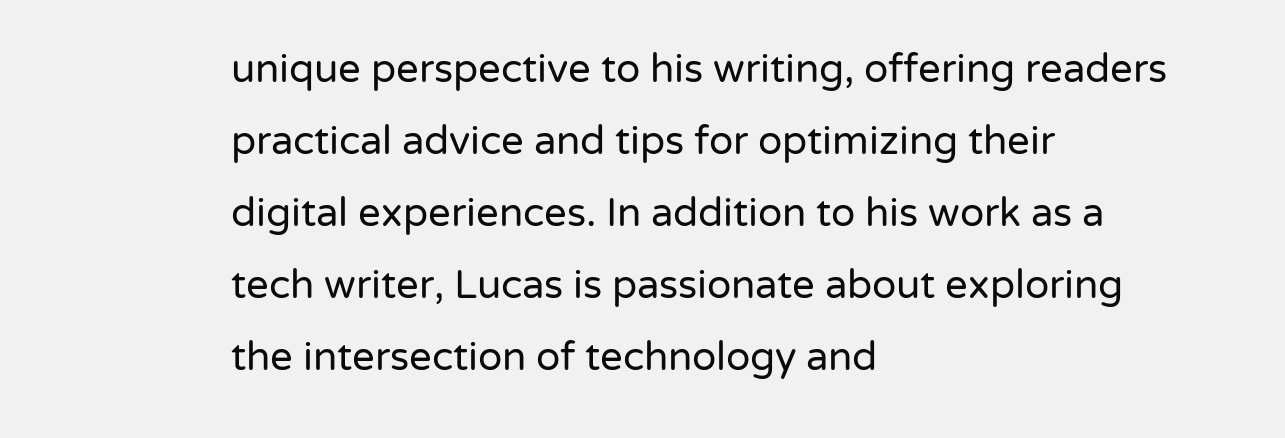unique perspective to his writing, offering readers practical advice and tips for optimizing their digital experiences. In addition to his work as a tech writer, Lucas is passionate about exploring the intersection of technology and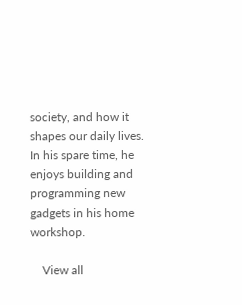society, and how it shapes our daily lives. In his spare time, he enjoys building and programming new gadgets in his home workshop.

    View all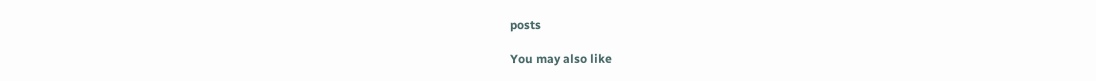posts

You may also like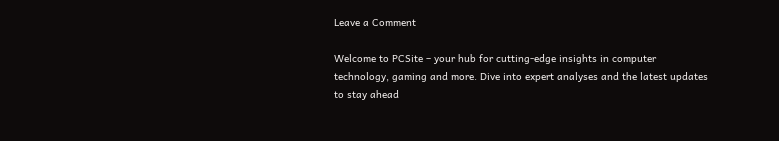Leave a Comment

Welcome to PCSite – your hub for cutting-edge insights in computer technology, gaming and more. Dive into expert analyses and the latest updates to stay ahead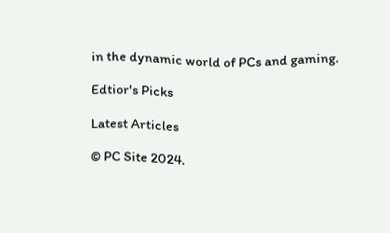in the dynamic world of PCs and gaming.

Edtior's Picks

Latest Articles

© PC Site 2024.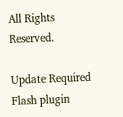All Rights Reserved.

Update Required Flash plugin